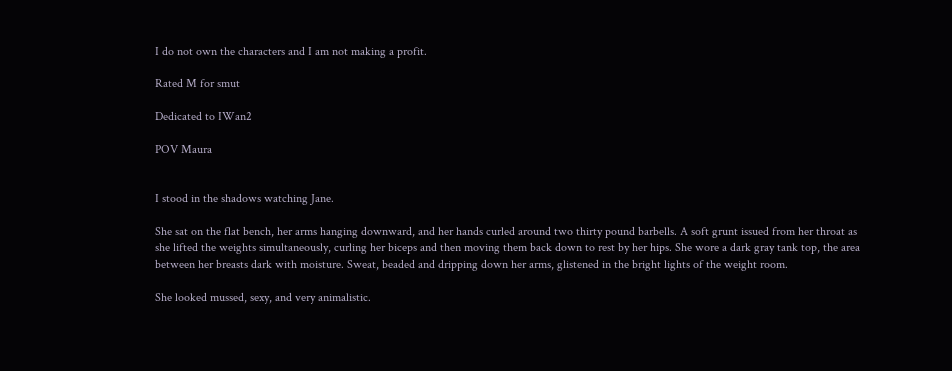I do not own the characters and I am not making a profit.

Rated M for smut

Dedicated to IWan2

POV Maura


I stood in the shadows watching Jane.

She sat on the flat bench, her arms hanging downward, and her hands curled around two thirty pound barbells. A soft grunt issued from her throat as she lifted the weights simultaneously, curling her biceps and then moving them back down to rest by her hips. She wore a dark gray tank top, the area between her breasts dark with moisture. Sweat, beaded and dripping down her arms, glistened in the bright lights of the weight room.

She looked mussed, sexy, and very animalistic.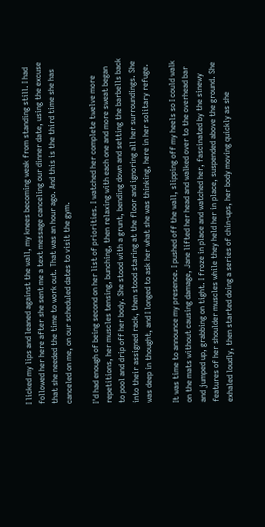I licked my lips and leaned against the wall, my knees becoming weak from standing still. I had followed her here after she sent me a text message canceling our dinner date, using the excuse that she needed the time to work out. That was an hour ago. And this is the third time she has canceled on me, on our scheduled dates to visit the gym.

I'd had enough of being second on her list of priorities. I watched her complete twelve more repetitions, her muscles tensing, bunching, then relaxing with each one and more sweat began to pool and drip off her body. She stood with a grunt, bending down and setting the barbells back into their assigned rack, then stood staring at the floor and ignoring all her surroundings. She was deep in thought, and I longed to ask her what she was thinking, here in her solitary refuge.

It was time to announce my presence. I pushed off the wall, slipping off my heels so I could walk on the mats without causing damage, Jane lifted her head and walked over to the overhead bar and jumped up, grabbing on tight. I froze in place and watched her, fascinated by the sinewy features of her shoulder muscles while they held her in place, suspended above the ground. She exhaled loudly, then started doing a series of chin-ups, her body moving quickly as she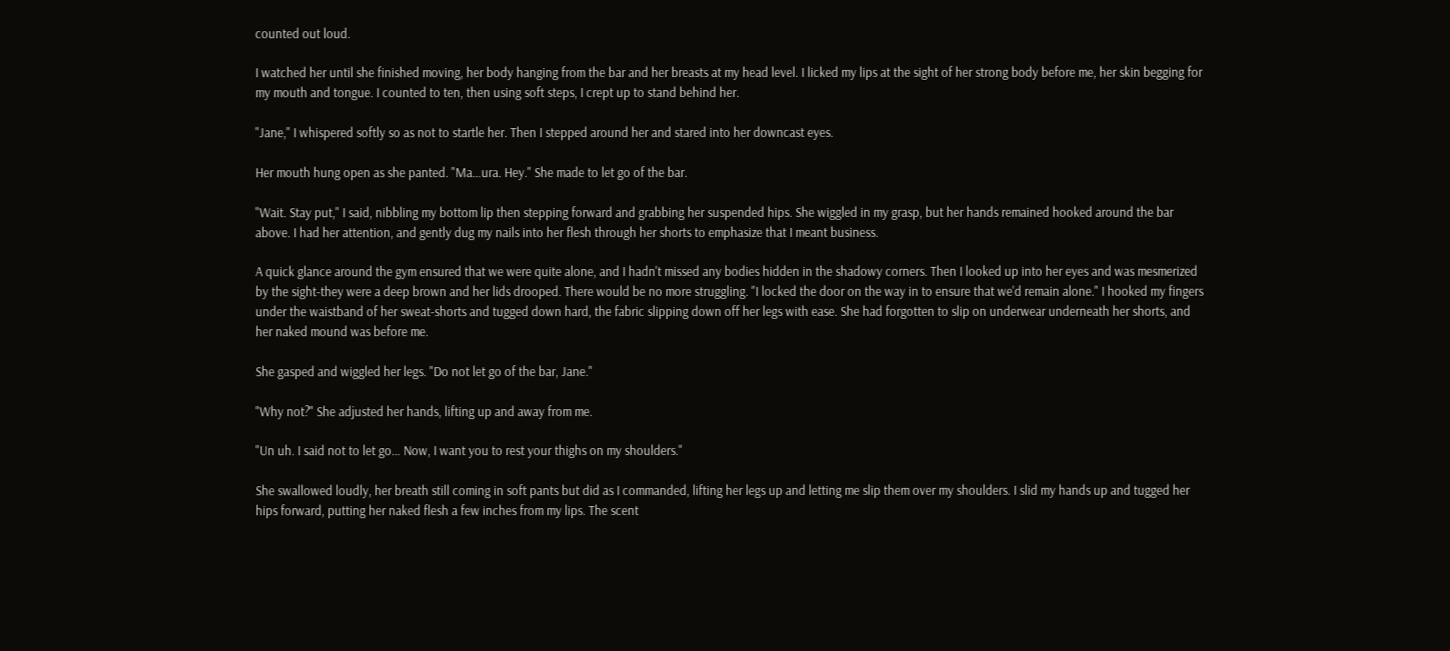counted out loud.

I watched her until she finished moving, her body hanging from the bar and her breasts at my head level. I licked my lips at the sight of her strong body before me, her skin begging for my mouth and tongue. I counted to ten, then using soft steps, I crept up to stand behind her.

"Jane," I whispered softly so as not to startle her. Then I stepped around her and stared into her downcast eyes.

Her mouth hung open as she panted. "Ma…ura. Hey." She made to let go of the bar.

"Wait. Stay put," I said, nibbling my bottom lip then stepping forward and grabbing her suspended hips. She wiggled in my grasp, but her hands remained hooked around the bar above. I had her attention, and gently dug my nails into her flesh through her shorts to emphasize that I meant business.

A quick glance around the gym ensured that we were quite alone, and I hadn't missed any bodies hidden in the shadowy corners. Then I looked up into her eyes and was mesmerized by the sight-they were a deep brown and her lids drooped. There would be no more struggling. "I locked the door on the way in to ensure that we'd remain alone." I hooked my fingers under the waistband of her sweat-shorts and tugged down hard, the fabric slipping down off her legs with ease. She had forgotten to slip on underwear underneath her shorts, and her naked mound was before me.

She gasped and wiggled her legs. "Do not let go of the bar, Jane."

"Why not?" She adjusted her hands, lifting up and away from me.

"Un uh. I said not to let go… Now, I want you to rest your thighs on my shoulders."

She swallowed loudly, her breath still coming in soft pants but did as I commanded, lifting her legs up and letting me slip them over my shoulders. I slid my hands up and tugged her hips forward, putting her naked flesh a few inches from my lips. The scent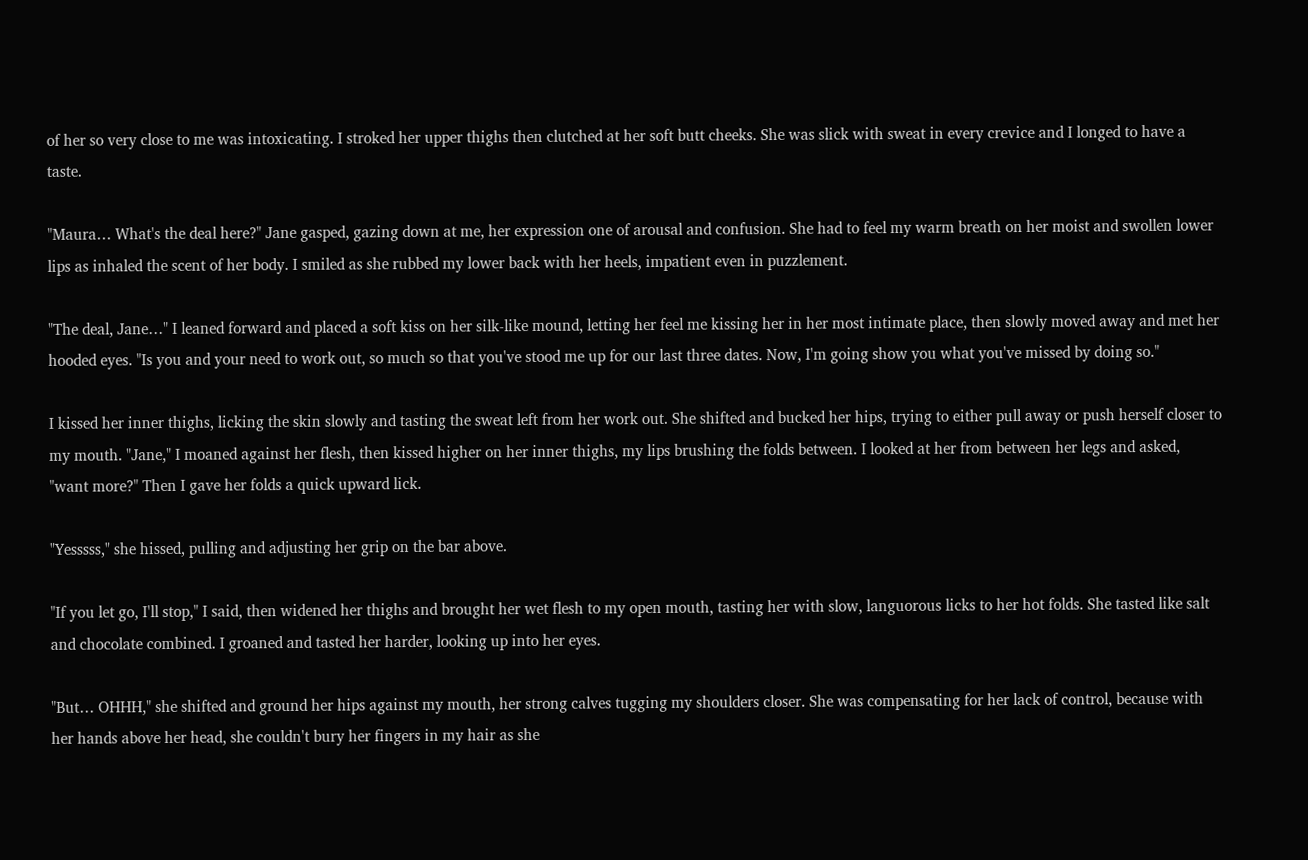of her so very close to me was intoxicating. I stroked her upper thighs then clutched at her soft butt cheeks. She was slick with sweat in every crevice and I longed to have a taste.

"Maura… What's the deal here?" Jane gasped, gazing down at me, her expression one of arousal and confusion. She had to feel my warm breath on her moist and swollen lower lips as inhaled the scent of her body. I smiled as she rubbed my lower back with her heels, impatient even in puzzlement.

"The deal, Jane…" I leaned forward and placed a soft kiss on her silk-like mound, letting her feel me kissing her in her most intimate place, then slowly moved away and met her hooded eyes. "Is you and your need to work out, so much so that you've stood me up for our last three dates. Now, I'm going show you what you've missed by doing so."

I kissed her inner thighs, licking the skin slowly and tasting the sweat left from her work out. She shifted and bucked her hips, trying to either pull away or push herself closer to my mouth. "Jane," I moaned against her flesh, then kissed higher on her inner thighs, my lips brushing the folds between. I looked at her from between her legs and asked, "want more?" Then I gave her folds a quick upward lick.

"Yesssss," she hissed, pulling and adjusting her grip on the bar above.

"If you let go, I'll stop," I said, then widened her thighs and brought her wet flesh to my open mouth, tasting her with slow, languorous licks to her hot folds. She tasted like salt and chocolate combined. I groaned and tasted her harder, looking up into her eyes.

"But… OHHH," she shifted and ground her hips against my mouth, her strong calves tugging my shoulders closer. She was compensating for her lack of control, because with her hands above her head, she couldn't bury her fingers in my hair as she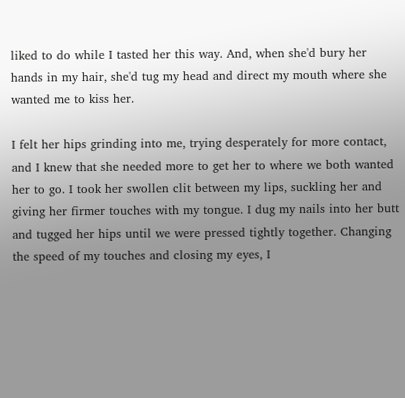liked to do while I tasted her this way. And, when she'd bury her hands in my hair, she'd tug my head and direct my mouth where she wanted me to kiss her.

I felt her hips grinding into me, trying desperately for more contact, and I knew that she needed more to get her to where we both wanted her to go. I took her swollen clit between my lips, suckling her and giving her firmer touches with my tongue. I dug my nails into her butt and tugged her hips until we were pressed tightly together. Changing the speed of my touches and closing my eyes, I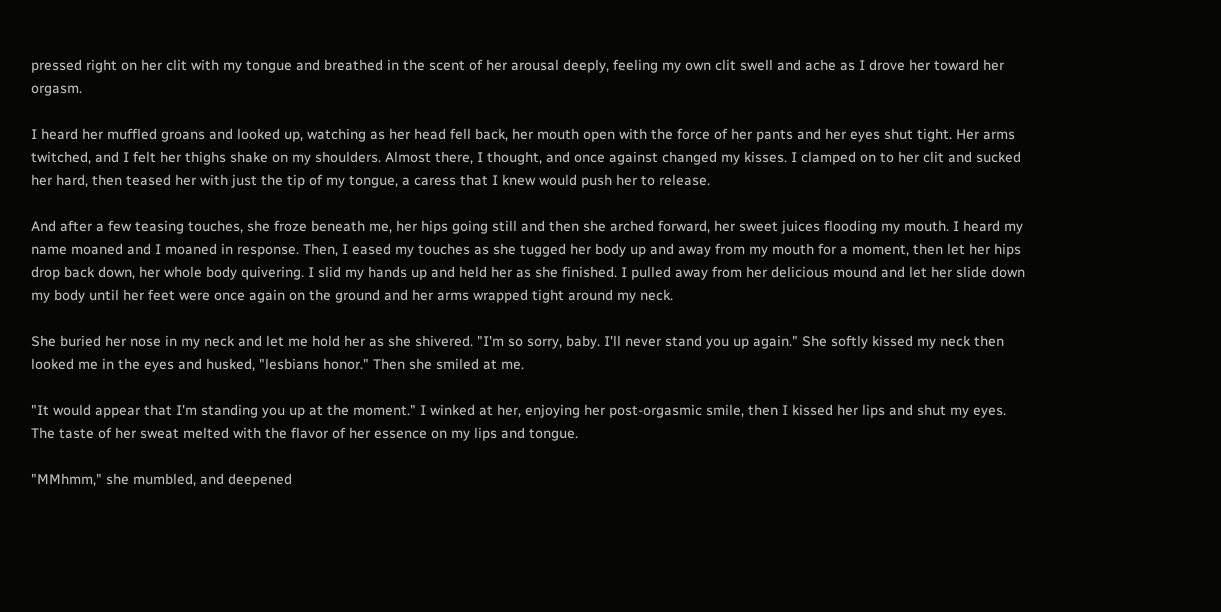pressed right on her clit with my tongue and breathed in the scent of her arousal deeply, feeling my own clit swell and ache as I drove her toward her orgasm.

I heard her muffled groans and looked up, watching as her head fell back, her mouth open with the force of her pants and her eyes shut tight. Her arms twitched, and I felt her thighs shake on my shoulders. Almost there, I thought, and once against changed my kisses. I clamped on to her clit and sucked her hard, then teased her with just the tip of my tongue, a caress that I knew would push her to release.

And after a few teasing touches, she froze beneath me, her hips going still and then she arched forward, her sweet juices flooding my mouth. I heard my name moaned and I moaned in response. Then, I eased my touches as she tugged her body up and away from my mouth for a moment, then let her hips drop back down, her whole body quivering. I slid my hands up and held her as she finished. I pulled away from her delicious mound and let her slide down my body until her feet were once again on the ground and her arms wrapped tight around my neck.

She buried her nose in my neck and let me hold her as she shivered. "I'm so sorry, baby. I'll never stand you up again." She softly kissed my neck then looked me in the eyes and husked, "lesbians honor." Then she smiled at me.

"It would appear that I'm standing you up at the moment." I winked at her, enjoying her post-orgasmic smile, then I kissed her lips and shut my eyes. The taste of her sweat melted with the flavor of her essence on my lips and tongue.

"MMhmm," she mumbled, and deepened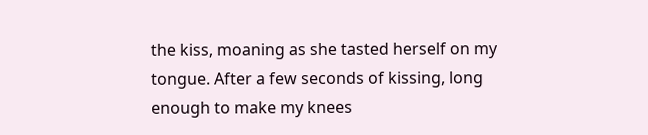the kiss, moaning as she tasted herself on my tongue. After a few seconds of kissing, long enough to make my knees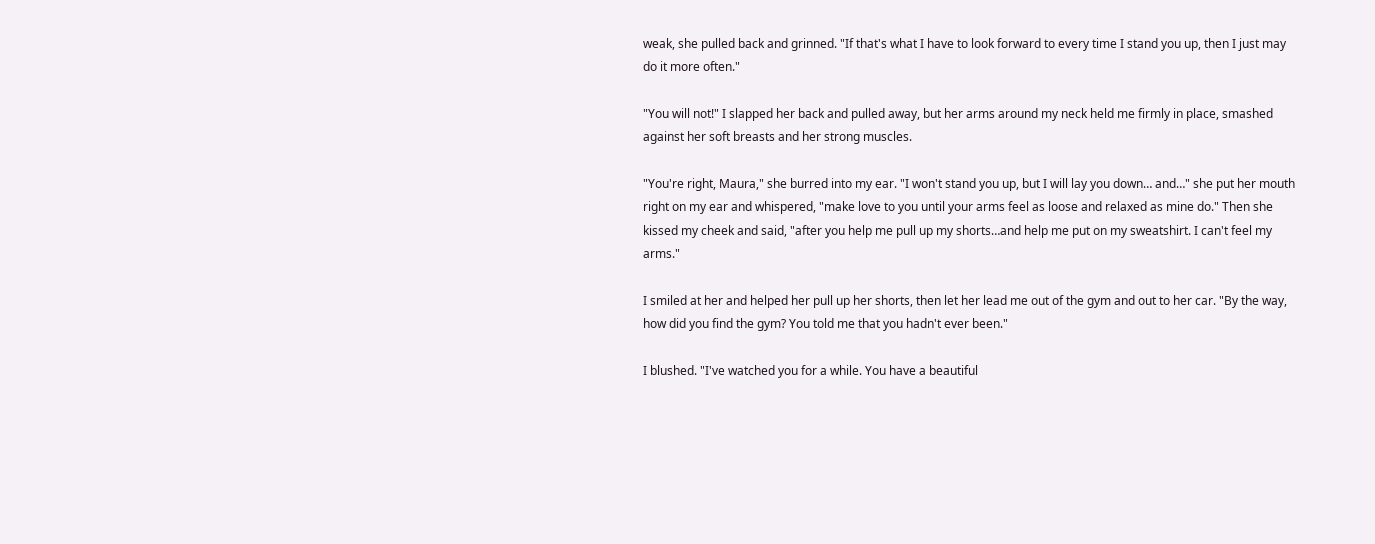weak, she pulled back and grinned. "If that's what I have to look forward to every time I stand you up, then I just may do it more often."

"You will not!" I slapped her back and pulled away, but her arms around my neck held me firmly in place, smashed against her soft breasts and her strong muscles.

"You're right, Maura," she burred into my ear. "I won't stand you up, but I will lay you down… and…" she put her mouth right on my ear and whispered, "make love to you until your arms feel as loose and relaxed as mine do." Then she kissed my cheek and said, "after you help me pull up my shorts…and help me put on my sweatshirt. I can't feel my arms."

I smiled at her and helped her pull up her shorts, then let her lead me out of the gym and out to her car. "By the way, how did you find the gym? You told me that you hadn't ever been."

I blushed. "I've watched you for a while. You have a beautiful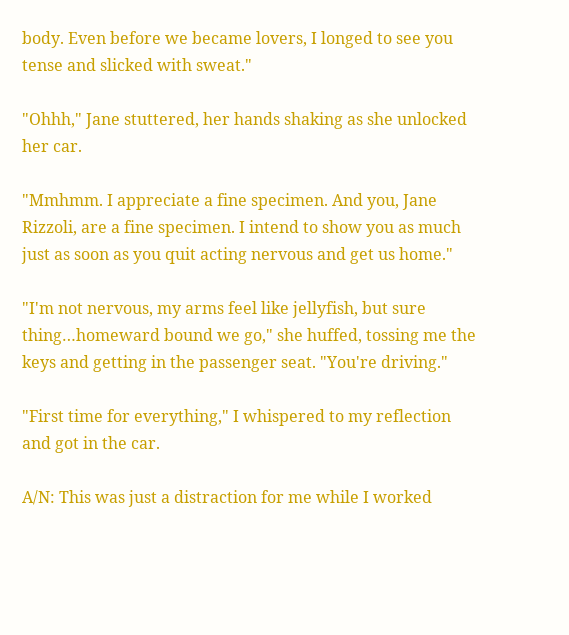body. Even before we became lovers, I longed to see you tense and slicked with sweat."

"Ohhh," Jane stuttered, her hands shaking as she unlocked her car.

"Mmhmm. I appreciate a fine specimen. And you, Jane Rizzoli, are a fine specimen. I intend to show you as much just as soon as you quit acting nervous and get us home."

"I'm not nervous, my arms feel like jellyfish, but sure thing…homeward bound we go," she huffed, tossing me the keys and getting in the passenger seat. "You're driving."

"First time for everything," I whispered to my reflection and got in the car.

A/N: This was just a distraction for me while I worked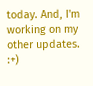today. And, I'm working on my other updates. :+)